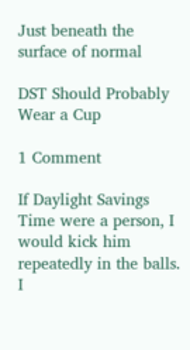Just beneath the surface of normal

DST Should Probably Wear a Cup

1 Comment

If Daylight Savings Time were a person, I would kick him repeatedly in the balls. I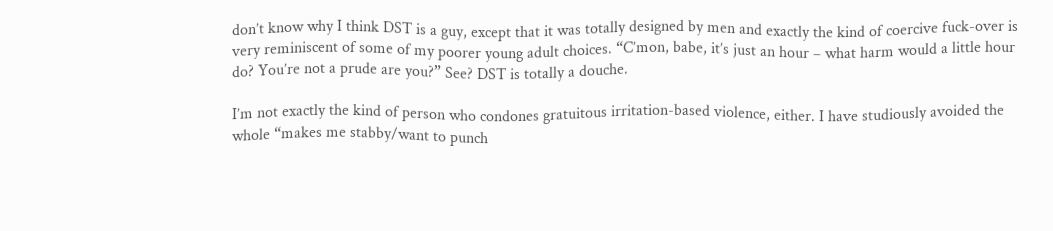don’t know why I think DST is a guy, except that it was totally designed by men and exactly the kind of coercive fuck-over is very reminiscent of some of my poorer young adult choices. “C’mon, babe, it’s just an hour – what harm would a little hour do? You’re not a prude are you?” See? DST is totally a douche.

I’m not exactly the kind of person who condones gratuitous irritation-based violence, either. I have studiously avoided the whole “makes me stabby/want to punch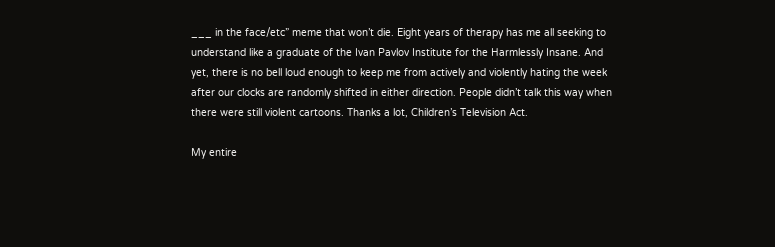___ in the face/etc” meme that won’t die. Eight years of therapy has me all seeking to understand like a graduate of the Ivan Pavlov Institute for the Harmlessly Insane. And yet, there is no bell loud enough to keep me from actively and violently hating the week after our clocks are randomly shifted in either direction. People didn’t talk this way when there were still violent cartoons. Thanks a lot, Children’s Television Act.

My entire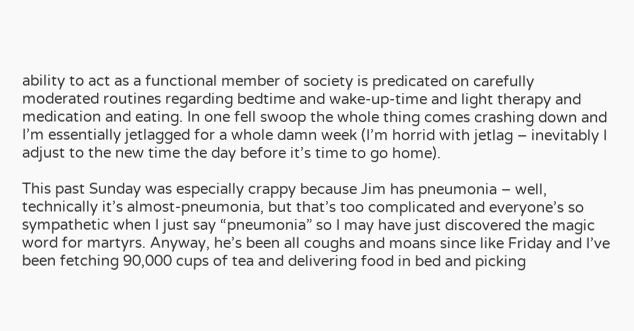ability to act as a functional member of society is predicated on carefully moderated routines regarding bedtime and wake-up-time and light therapy and medication and eating. In one fell swoop the whole thing comes crashing down and I’m essentially jetlagged for a whole damn week (I’m horrid with jetlag – inevitably I adjust to the new time the day before it’s time to go home).

This past Sunday was especially crappy because Jim has pneumonia – well, technically it’s almost-pneumonia, but that’s too complicated and everyone’s so sympathetic when I just say “pneumonia” so I may have just discovered the magic word for martyrs. Anyway, he’s been all coughs and moans since like Friday and I’ve been fetching 90,000 cups of tea and delivering food in bed and picking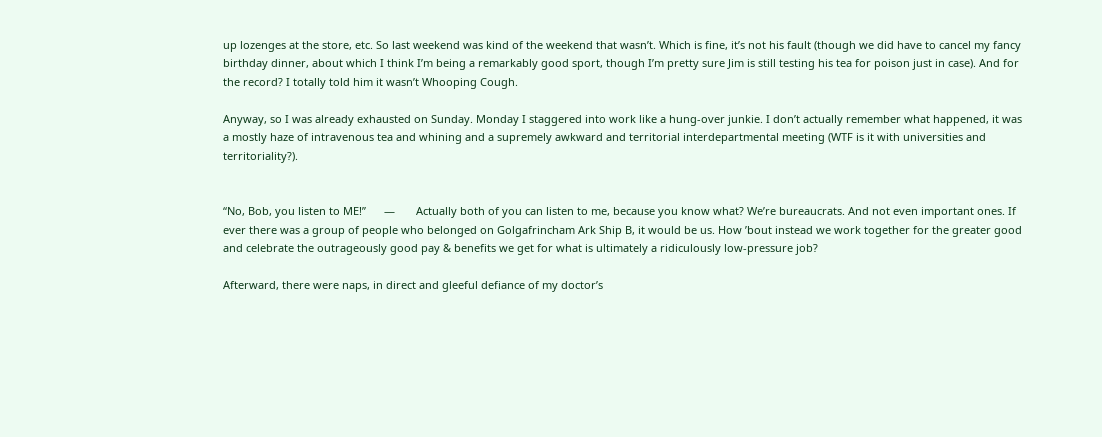up lozenges at the store, etc. So last weekend was kind of the weekend that wasn’t. Which is fine, it’s not his fault (though we did have to cancel my fancy birthday dinner, about which I think I’m being a remarkably good sport, though I’m pretty sure Jim is still testing his tea for poison just in case). And for the record? I totally told him it wasn’t Whooping Cough.

Anyway, so I was already exhausted on Sunday. Monday I staggered into work like a hung-over junkie. I don’t actually remember what happened, it was a mostly haze of intravenous tea and whining and a supremely awkward and territorial interdepartmental meeting (WTF is it with universities and territoriality?).


“No, Bob, you listen to ME!”      —       Actually both of you can listen to me, because you know what? We’re bureaucrats. And not even important ones. If ever there was a group of people who belonged on Golgafrincham Ark Ship B, it would be us. How ’bout instead we work together for the greater good and celebrate the outrageously good pay & benefits we get for what is ultimately a ridiculously low-pressure job?

Afterward, there were naps, in direct and gleeful defiance of my doctor’s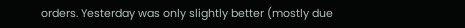orders. Yesterday was only slightly better (mostly due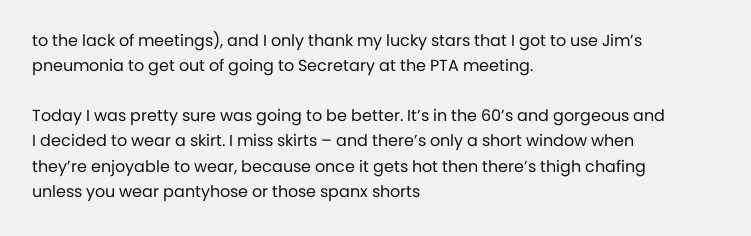to the lack of meetings), and I only thank my lucky stars that I got to use Jim’s pneumonia to get out of going to Secretary at the PTA meeting.

Today I was pretty sure was going to be better. It’s in the 60’s and gorgeous and I decided to wear a skirt. I miss skirts – and there’s only a short window when they’re enjoyable to wear, because once it gets hot then there’s thigh chafing unless you wear pantyhose or those spanx shorts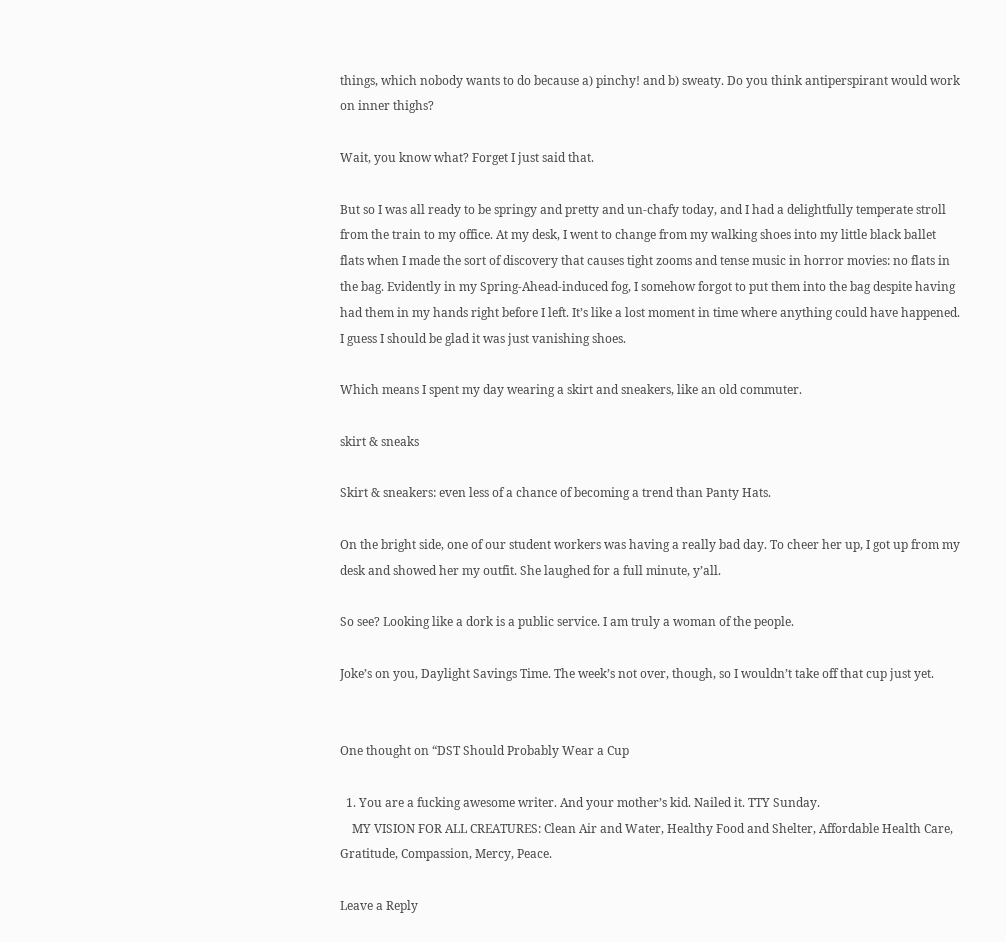things, which nobody wants to do because a) pinchy! and b) sweaty. Do you think antiperspirant would work on inner thighs?

Wait, you know what? Forget I just said that.

But so I was all ready to be springy and pretty and un-chafy today, and I had a delightfully temperate stroll from the train to my office. At my desk, I went to change from my walking shoes into my little black ballet flats when I made the sort of discovery that causes tight zooms and tense music in horror movies: no flats in the bag. Evidently in my Spring-Ahead-induced fog, I somehow forgot to put them into the bag despite having had them in my hands right before I left. It’s like a lost moment in time where anything could have happened. I guess I should be glad it was just vanishing shoes.

Which means I spent my day wearing a skirt and sneakers, like an old commuter.

skirt & sneaks

Skirt & sneakers: even less of a chance of becoming a trend than Panty Hats.

On the bright side, one of our student workers was having a really bad day. To cheer her up, I got up from my desk and showed her my outfit. She laughed for a full minute, y’all.

So see? Looking like a dork is a public service. I am truly a woman of the people.

Joke’s on you, Daylight Savings Time. The week’s not over, though, so I wouldn’t take off that cup just yet.


One thought on “DST Should Probably Wear a Cup

  1. You are a fucking awesome writer. And your mother’s kid. Nailed it. TTY Sunday.
    MY VISION FOR ALL CREATURES: Clean Air and Water, Healthy Food and Shelter, Affordable Health Care, Gratitude, Compassion, Mercy, Peace.

Leave a Reply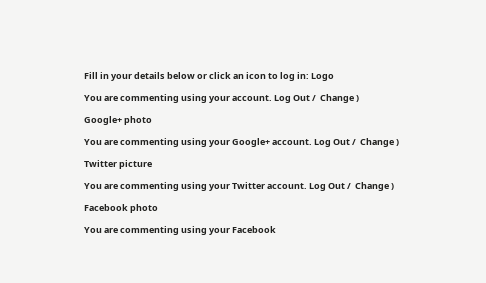Fill in your details below or click an icon to log in: Logo

You are commenting using your account. Log Out /  Change )

Google+ photo

You are commenting using your Google+ account. Log Out /  Change )

Twitter picture

You are commenting using your Twitter account. Log Out /  Change )

Facebook photo

You are commenting using your Facebook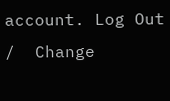account. Log Out /  Change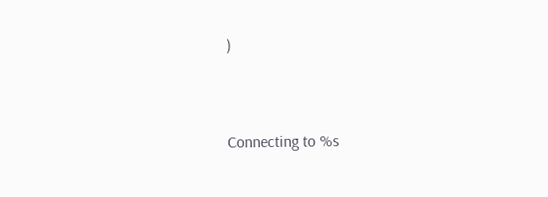)


Connecting to %s